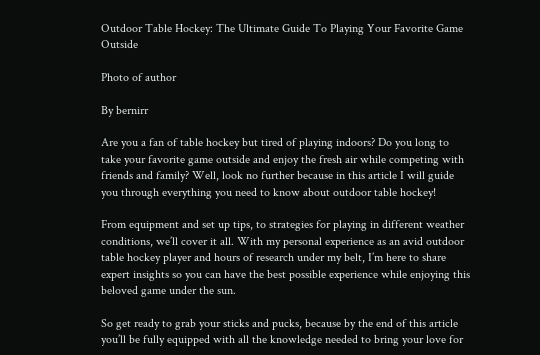Outdoor Table Hockey: The Ultimate Guide To Playing Your Favorite Game Outside

Photo of author

By bernirr

Are you a fan of table hockey but tired of playing indoors? Do you long to take your favorite game outside and enjoy the fresh air while competing with friends and family? Well, look no further because in this article I will guide you through everything you need to know about outdoor table hockey!

From equipment and set up tips, to strategies for playing in different weather conditions, we’ll cover it all. With my personal experience as an avid outdoor table hockey player and hours of research under my belt, I’m here to share expert insights so you can have the best possible experience while enjoying this beloved game under the sun.

So get ready to grab your sticks and pucks, because by the end of this article you’ll be fully equipped with all the knowledge needed to bring your love for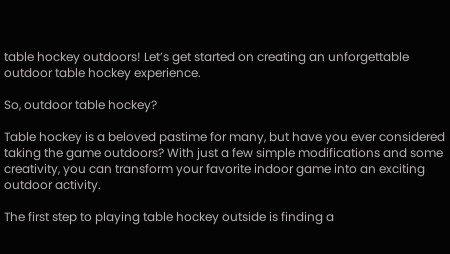table hockey outdoors! Let’s get started on creating an unforgettable outdoor table hockey experience.

So, outdoor table hockey?

Table hockey is a beloved pastime for many, but have you ever considered taking the game outdoors? With just a few simple modifications and some creativity, you can transform your favorite indoor game into an exciting outdoor activity.

The first step to playing table hockey outside is finding a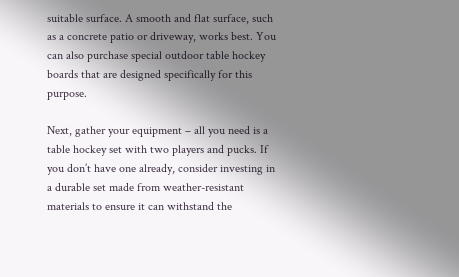suitable surface. A smooth and flat surface, such as a concrete patio or driveway, works best. You can also purchase special outdoor table hockey boards that are designed specifically for this purpose.

Next, gather your equipment – all you need is a table hockey set with two players and pucks. If you don’t have one already, consider investing in a durable set made from weather-resistant materials to ensure it can withstand the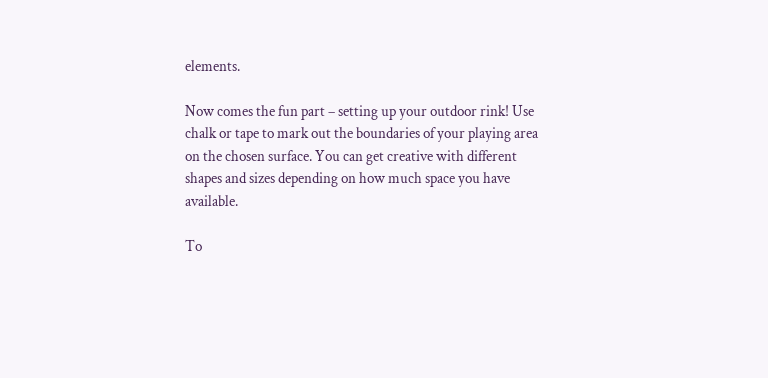elements.

Now comes the fun part – setting up your outdoor rink! Use chalk or tape to mark out the boundaries of your playing area on the chosen surface. You can get creative with different shapes and sizes depending on how much space you have available.

To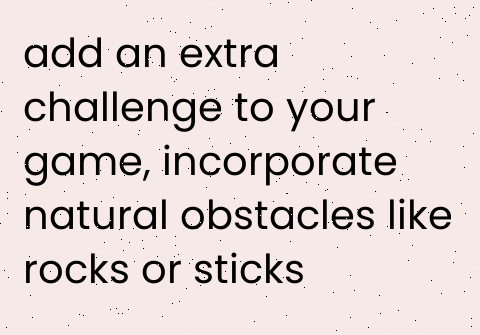add an extra challenge to your game, incorporate natural obstacles like rocks or sticks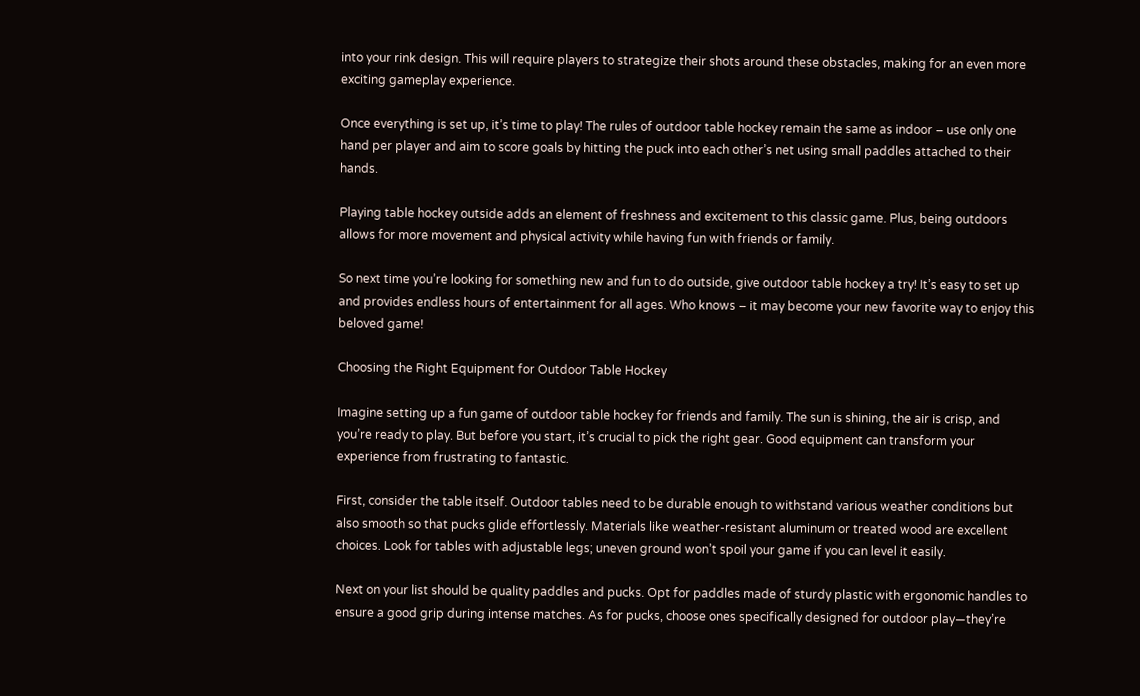into your rink design. This will require players to strategize their shots around these obstacles, making for an even more exciting gameplay experience.

Once everything is set up, it’s time to play! The rules of outdoor table hockey remain the same as indoor – use only one hand per player and aim to score goals by hitting the puck into each other’s net using small paddles attached to their hands.

Playing table hockey outside adds an element of freshness and excitement to this classic game. Plus, being outdoors allows for more movement and physical activity while having fun with friends or family.

So next time you’re looking for something new and fun to do outside, give outdoor table hockey a try! It’s easy to set up and provides endless hours of entertainment for all ages. Who knows – it may become your new favorite way to enjoy this beloved game!

Choosing the Right Equipment for Outdoor Table Hockey

Imagine setting up a fun game of outdoor table hockey for friends and family. The sun is shining, the air is crisp, and you’re ready to play. But before you start, it’s crucial to pick the right gear. Good equipment can transform your experience from frustrating to fantastic.

First, consider the table itself. Outdoor tables need to be durable enough to withstand various weather conditions but also smooth so that pucks glide effortlessly. Materials like weather-resistant aluminum or treated wood are excellent choices. Look for tables with adjustable legs; uneven ground won’t spoil your game if you can level it easily.

Next on your list should be quality paddles and pucks. Opt for paddles made of sturdy plastic with ergonomic handles to ensure a good grip during intense matches. As for pucks, choose ones specifically designed for outdoor play—they’re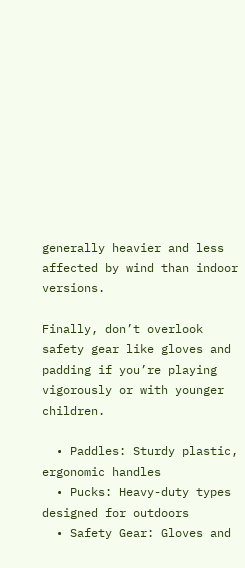generally heavier and less affected by wind than indoor versions.

Finally, don’t overlook safety gear like gloves and padding if you’re playing vigorously or with younger children.

  • Paddles: Sturdy plastic, ergonomic handles
  • Pucks: Heavy-duty types designed for outdoors
  • Safety Gear: Gloves and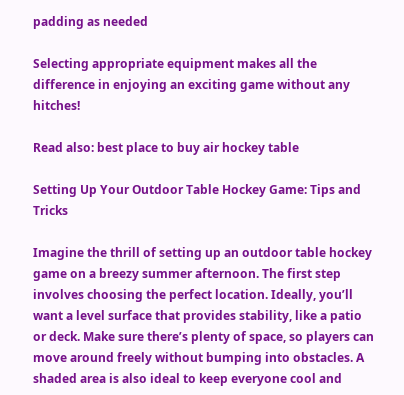padding as needed

Selecting appropriate equipment makes all the difference in enjoying an exciting game without any hitches!

Read also: best place to buy air hockey table

Setting Up Your Outdoor Table Hockey Game: Tips and Tricks

Imagine the thrill of setting up an outdoor table hockey game on a breezy summer afternoon. The first step involves choosing the perfect location. Ideally, you’ll want a level surface that provides stability, like a patio or deck. Make sure there’s plenty of space, so players can move around freely without bumping into obstacles. A shaded area is also ideal to keep everyone cool and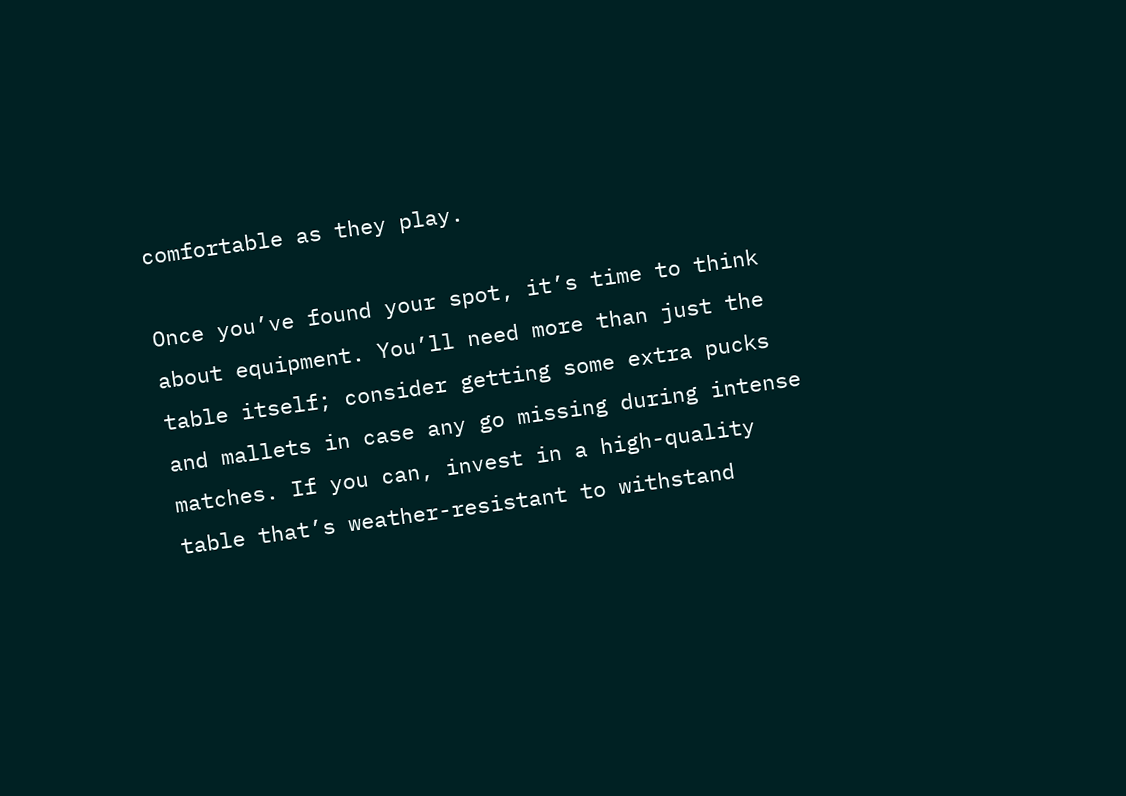comfortable as they play.

Once you’ve found your spot, it’s time to think about equipment. You’ll need more than just the table itself; consider getting some extra pucks and mallets in case any go missing during intense matches. If you can, invest in a high-quality table that’s weather-resistant to withstand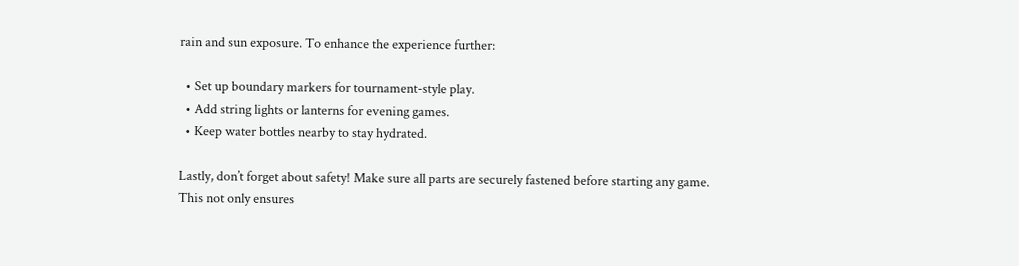rain and sun exposure. To enhance the experience further:

  • Set up boundary markers for tournament-style play.
  • Add string lights or lanterns for evening games.
  • Keep water bottles nearby to stay hydrated.

Lastly, don’t forget about safety! Make sure all parts are securely fastened before starting any game. This not only ensures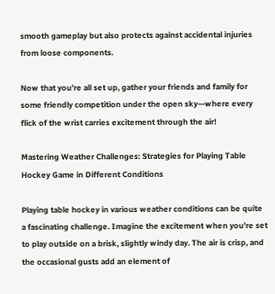smooth gameplay but also protects against accidental injuries from loose components.

Now that you’re all set up, gather your friends and family for some friendly competition under the open sky—where every flick of the wrist carries excitement through the air!

Mastering Weather Challenges: Strategies for Playing Table Hockey Game in Different Conditions

Playing table hockey in various weather conditions can be quite a fascinating challenge. Imagine the excitement when you’re set to play outside on a brisk, slightly windy day. The air is crisp, and the occasional gusts add an element of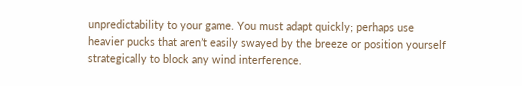unpredictability to your game. You must adapt quickly; perhaps use heavier pucks that aren’t easily swayed by the breeze or position yourself strategically to block any wind interference.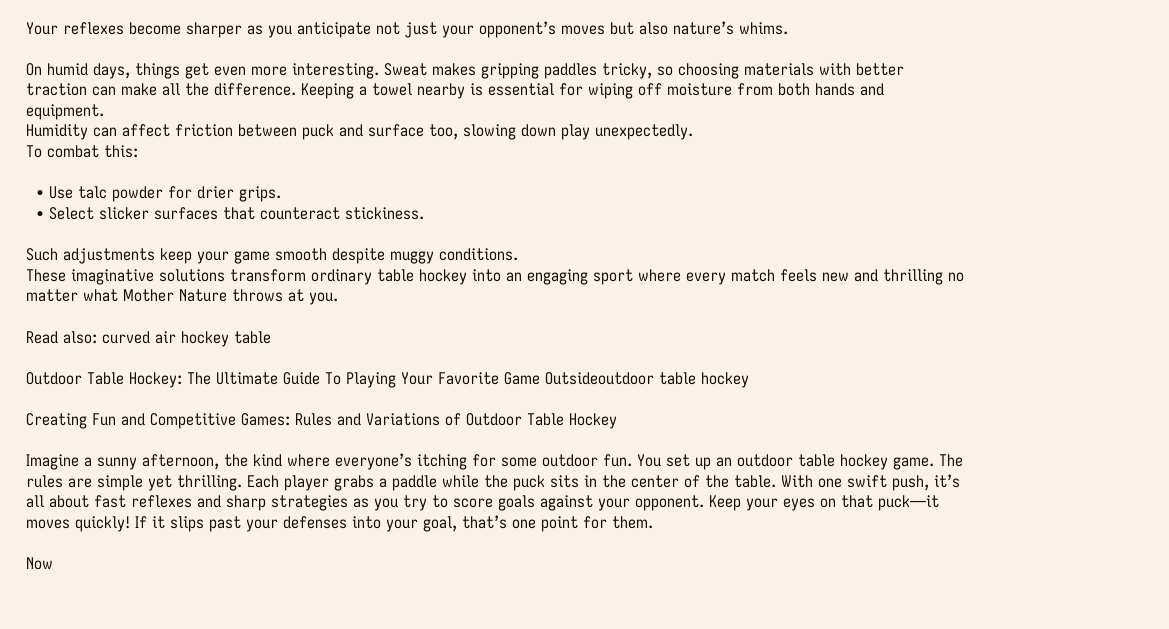Your reflexes become sharper as you anticipate not just your opponent’s moves but also nature’s whims.

On humid days, things get even more interesting. Sweat makes gripping paddles tricky, so choosing materials with better traction can make all the difference. Keeping a towel nearby is essential for wiping off moisture from both hands and equipment.
Humidity can affect friction between puck and surface too, slowing down play unexpectedly.
To combat this:

  • Use talc powder for drier grips.
  • Select slicker surfaces that counteract stickiness.

Such adjustments keep your game smooth despite muggy conditions.
These imaginative solutions transform ordinary table hockey into an engaging sport where every match feels new and thrilling no matter what Mother Nature throws at you.

Read also: curved air hockey table

Outdoor Table Hockey: The Ultimate Guide To Playing Your Favorite Game Outsideoutdoor table hockey

Creating Fun and Competitive Games: Rules and Variations of Outdoor Table Hockey

Imagine a sunny afternoon, the kind where everyone’s itching for some outdoor fun. You set up an outdoor table hockey game. The rules are simple yet thrilling. Each player grabs a paddle while the puck sits in the center of the table. With one swift push, it’s all about fast reflexes and sharp strategies as you try to score goals against your opponent. Keep your eyes on that puck—it moves quickly! If it slips past your defenses into your goal, that’s one point for them.

Now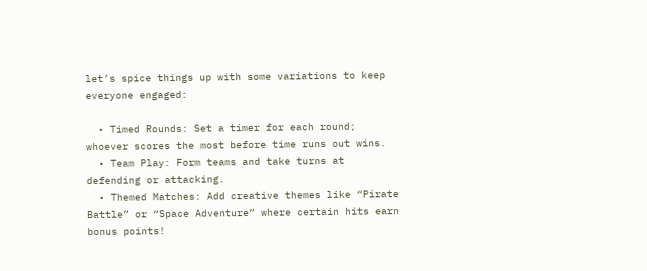let’s spice things up with some variations to keep everyone engaged:

  • Timed Rounds: Set a timer for each round; whoever scores the most before time runs out wins.
  • Team Play: Form teams and take turns at defending or attacking.
  • Themed Matches: Add creative themes like “Pirate Battle” or “Space Adventure” where certain hits earn bonus points!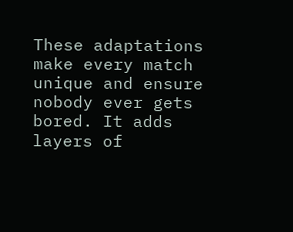These adaptations make every match unique and ensure nobody ever gets bored. It adds layers of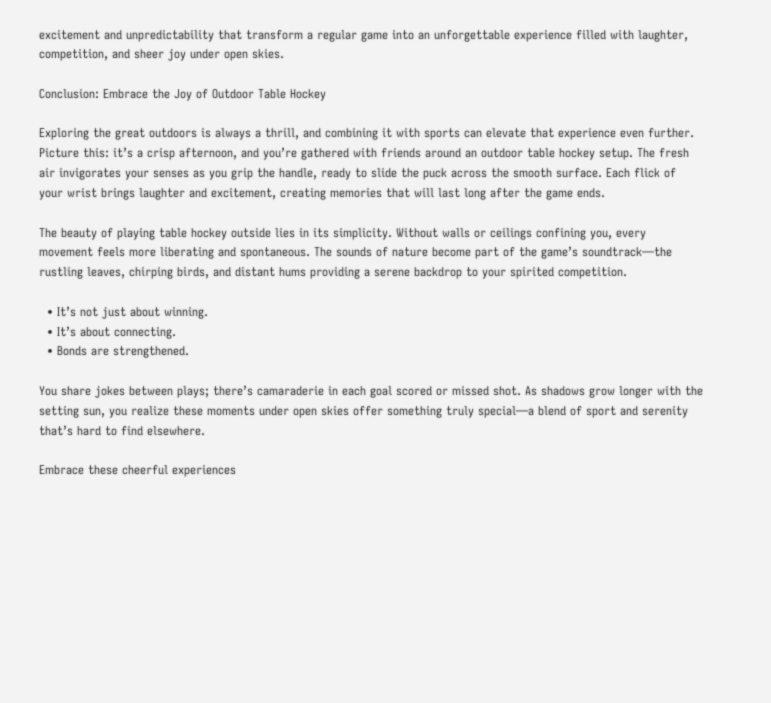excitement and unpredictability that transform a regular game into an unforgettable experience filled with laughter, competition, and sheer joy under open skies.

Conclusion: Embrace the Joy of Outdoor Table Hockey

Exploring the great outdoors is always a thrill, and combining it with sports can elevate that experience even further. Picture this: it’s a crisp afternoon, and you’re gathered with friends around an outdoor table hockey setup. The fresh air invigorates your senses as you grip the handle, ready to slide the puck across the smooth surface. Each flick of your wrist brings laughter and excitement, creating memories that will last long after the game ends.

The beauty of playing table hockey outside lies in its simplicity. Without walls or ceilings confining you, every movement feels more liberating and spontaneous. The sounds of nature become part of the game’s soundtrack—the rustling leaves, chirping birds, and distant hums providing a serene backdrop to your spirited competition.

  • It’s not just about winning.
  • It’s about connecting.
  • Bonds are strengthened.

You share jokes between plays; there’s camaraderie in each goal scored or missed shot. As shadows grow longer with the setting sun, you realize these moments under open skies offer something truly special—a blend of sport and serenity that’s hard to find elsewhere.

Embrace these cheerful experiences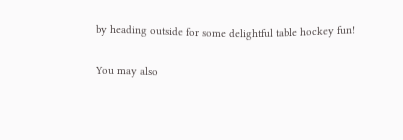by heading outside for some delightful table hockey fun!

You may also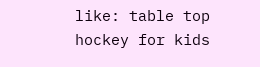like: table top hockey for kids